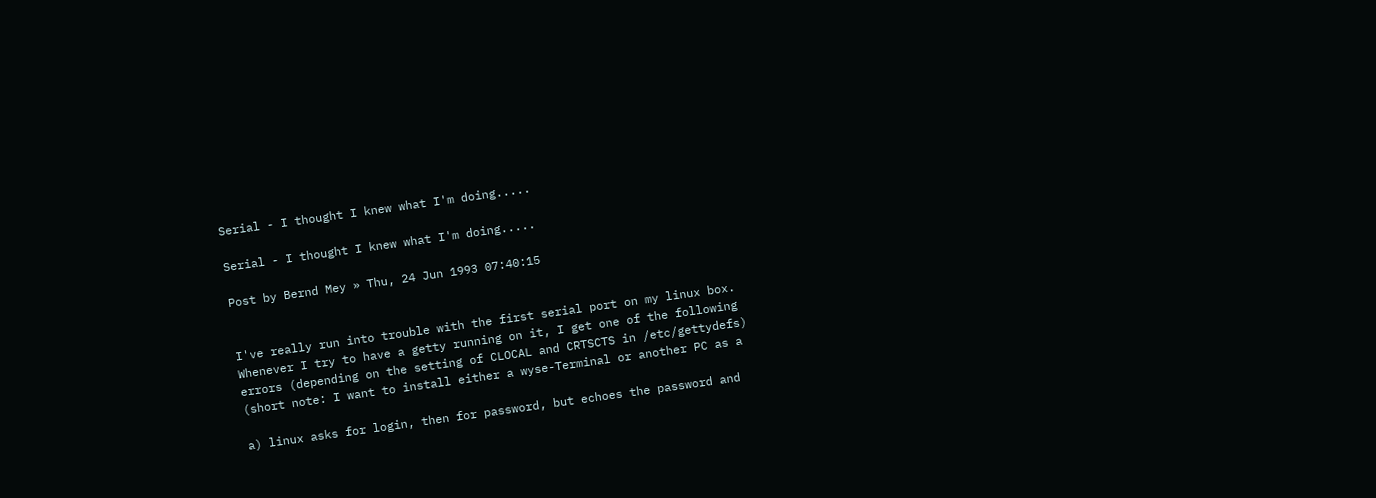Serial - I thought I knew what I'm doing.....

Serial - I thought I knew what I'm doing.....

Post by Bernd Mey » Thu, 24 Jun 1993 07:40:15


I've really run into trouble with the first serial port on my linux box.
Whenever I try to have a getty running on it, I get one of the following
errors (depending on the setting of CLOCAL and CRTSCTS in /etc/gettydefs)
(short note: I want to install either a wyse-Terminal or another PC as a

a) linux asks for login, then for password, but echoes the password and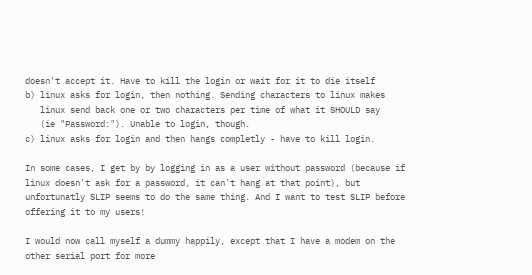doesn't accept it. Have to kill the login or wait for it to die itself
b) linux asks for login, then nothing. Sending characters to linux makes
   linux send back one or two characters per time of what it SHOULD say
   (ie "Password:"). Unable to login, though.
c) linux asks for login and then hangs completly - have to kill login.

In some cases, I get by by logging in as a user without password (because if
linux doesn't ask for a password, it can't hang at that point), but
unfortunatly SLIP seems to do the same thing. And I want to test SLIP before
offering it to my users!

I would now call myself a dummy happily, except that I have a modem on the
other serial port for more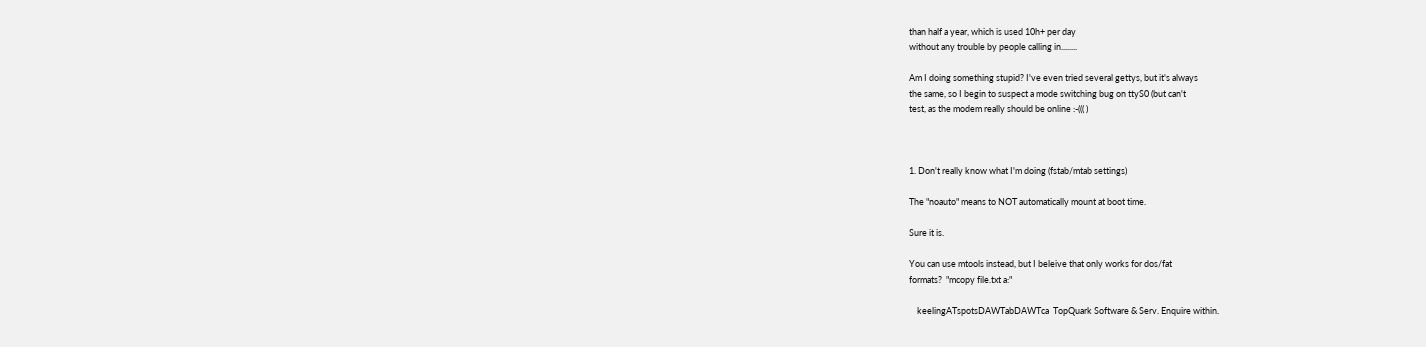than half a year, which is used 10h+ per day
without any trouble by people calling in........

Am I doing something stupid? I've even tried several gettys, but it's always
the same, so I begin to suspect a mode switching bug on ttyS0 (but can't
test, as the modem really should be online :-((( )



1. Don't really know what I'm doing (fstab/mtab settings)

The "noauto" means to NOT automatically mount at boot time.

Sure it is.

You can use mtools instead, but I beleive that only works for dos/fat
formats?  "mcopy file.txt a:"

    keelingATspotsDAWTabDAWTca  TopQuark Software & Serv. Enquire within.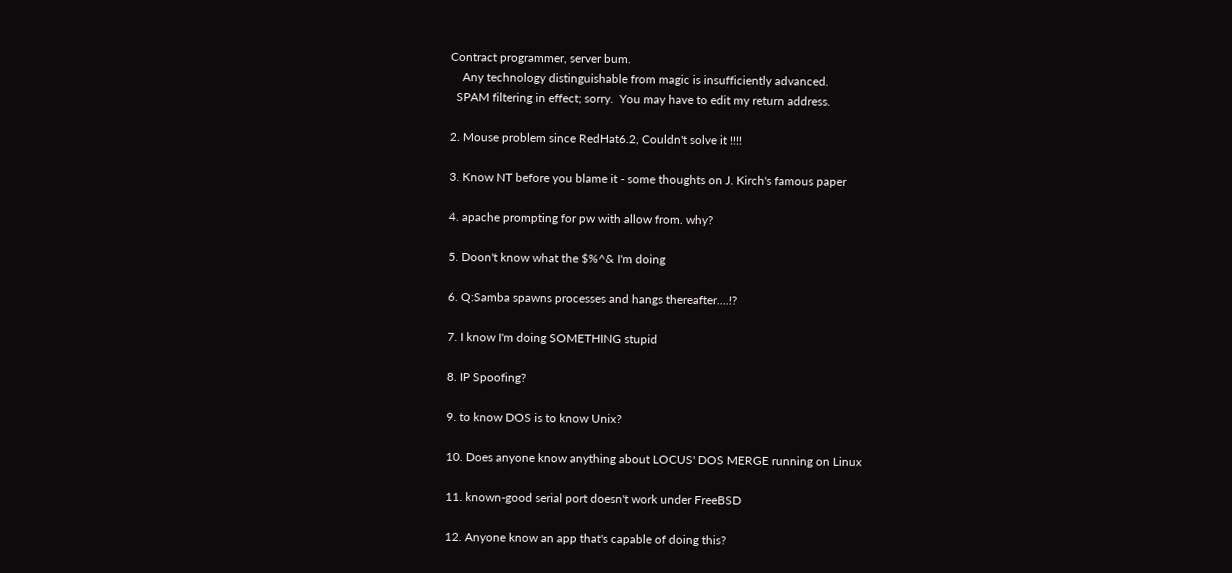Contract programmer, server bum.
    Any technology distinguishable from magic is insufficiently advanced.
  SPAM filtering in effect; sorry.  You may have to edit my return address.

2. Mouse problem since RedHat6.2, Couldn't solve it !!!!

3. Know NT before you blame it - some thoughts on J. Kirch's famous paper

4. apache prompting for pw with allow from. why?

5. Doon't know what the $%^& I'm doing

6. Q:Samba spawns processes and hangs thereafter....!?

7. I know I'm doing SOMETHING stupid

8. IP Spoofing?

9. to know DOS is to know Unix?

10. Does anyone know anything about LOCUS' DOS MERGE running on Linux

11. known-good serial port doesn't work under FreeBSD

12. Anyone know an app that's capable of doing this?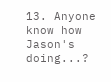13. Anyone know how Jason's doing...?